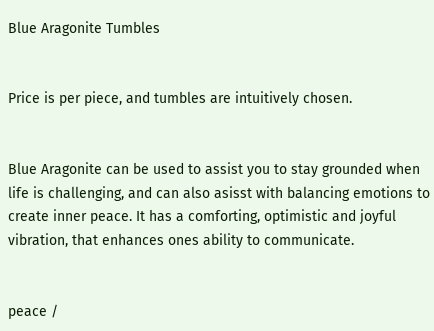Blue Aragonite Tumbles


Price is per piece, and tumbles are intuitively chosen.


Blue Aragonite can be used to assist you to stay grounded when life is challenging, and can also asisst with balancing emotions to create inner peace. It has a comforting, optimistic and joyful vibration, that enhances ones ability to communicate.


peace /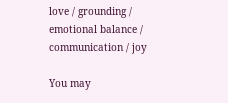love / grounding / emotional balance / communication / joy

You may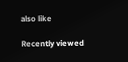also like

Recently viewed